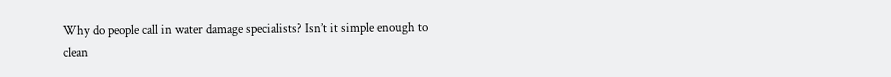Why do people call in water damage specialists? Isn’t it simple enough to clean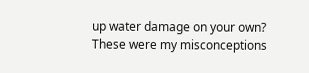up water damage on your own?  These were my misconceptions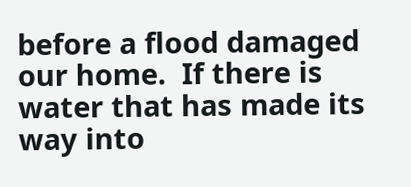before a flood damaged our home.  If there is water that has made its way into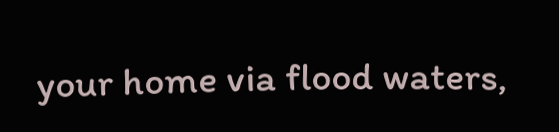your home via flood waters,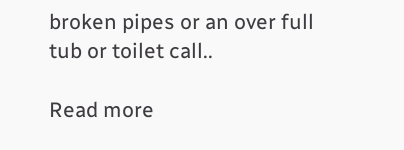broken pipes or an over full tub or toilet call..

Read more